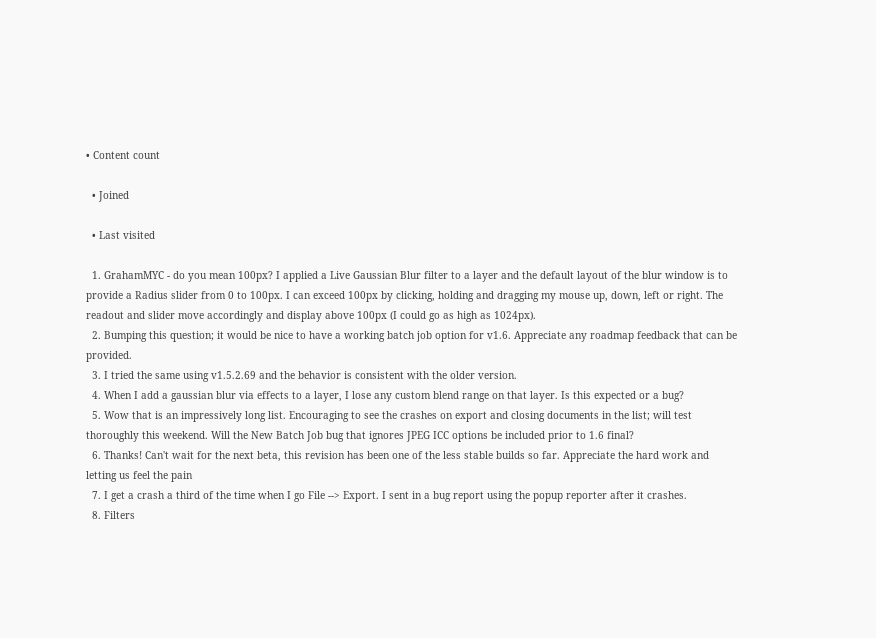• Content count

  • Joined

  • Last visited

  1. GrahamMYC - do you mean 100px? I applied a Live Gaussian Blur filter to a layer and the default layout of the blur window is to provide a Radius slider from 0 to 100px. I can exceed 100px by clicking, holding and dragging my mouse up, down, left or right. The readout and slider move accordingly and display above 100px (I could go as high as 1024px).
  2. Bumping this question; it would be nice to have a working batch job option for v1.6. Appreciate any roadmap feedback that can be provided.
  3. I tried the same using v1.5.2.69 and the behavior is consistent with the older version.
  4. When I add a gaussian blur via effects to a layer, I lose any custom blend range on that layer. Is this expected or a bug?
  5. Wow that is an impressively long list. Encouraging to see the crashes on export and closing documents in the list; will test thoroughly this weekend. Will the New Batch Job bug that ignores JPEG ICC options be included prior to 1.6 final?
  6. Thanks! Can't wait for the next beta, this revision has been one of the less stable builds so far. Appreciate the hard work and letting us feel the pain
  7. I get a crash a third of the time when I go File --> Export. I sent in a bug report using the popup reporter after it crashes.
  8. Filters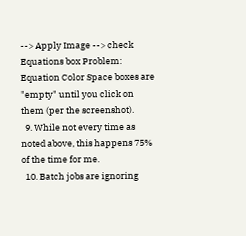--> Apply Image --> check Equations box Problem: Equation Color Space boxes are "empty" until you click on them (per the screenshot).
  9. While not every time as noted above, this happens 75% of the time for me.
  10. Batch jobs are ignoring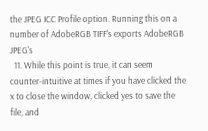the JPEG ICC Profile option. Running this on a number of AdobeRGB TIFF's exports AdobeRGB JPEG's
  11. While this point is true, it can seem counter-intuitive at times if you have clicked the x to close the window, clicked yes to save the file, and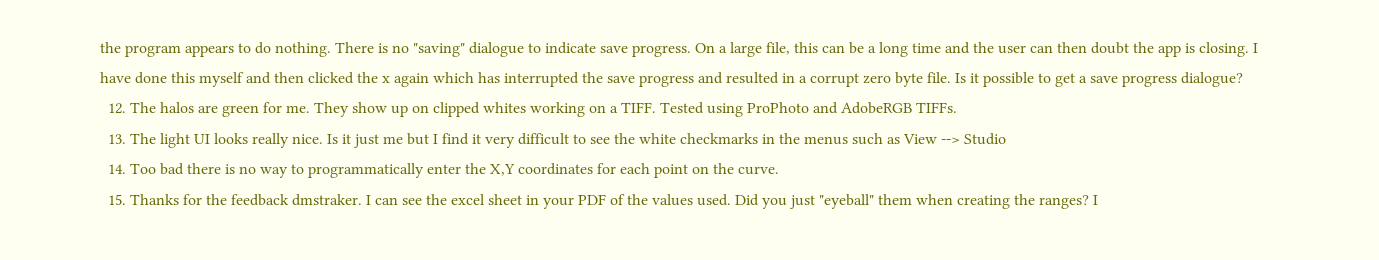the program appears to do nothing. There is no "saving" dialogue to indicate save progress. On a large file, this can be a long time and the user can then doubt the app is closing. I have done this myself and then clicked the x again which has interrupted the save progress and resulted in a corrupt zero byte file. Is it possible to get a save progress dialogue?
  12. The halos are green for me. They show up on clipped whites working on a TIFF. Tested using ProPhoto and AdobeRGB TIFFs.
  13. The light UI looks really nice. Is it just me but I find it very difficult to see the white checkmarks in the menus such as View --> Studio
  14. Too bad there is no way to programmatically enter the X,Y coordinates for each point on the curve.
  15. Thanks for the feedback dmstraker. I can see the excel sheet in your PDF of the values used. Did you just "eyeball" them when creating the ranges? I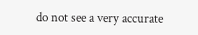do not see a very accurate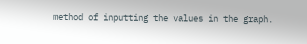method of inputting the values in the graph.